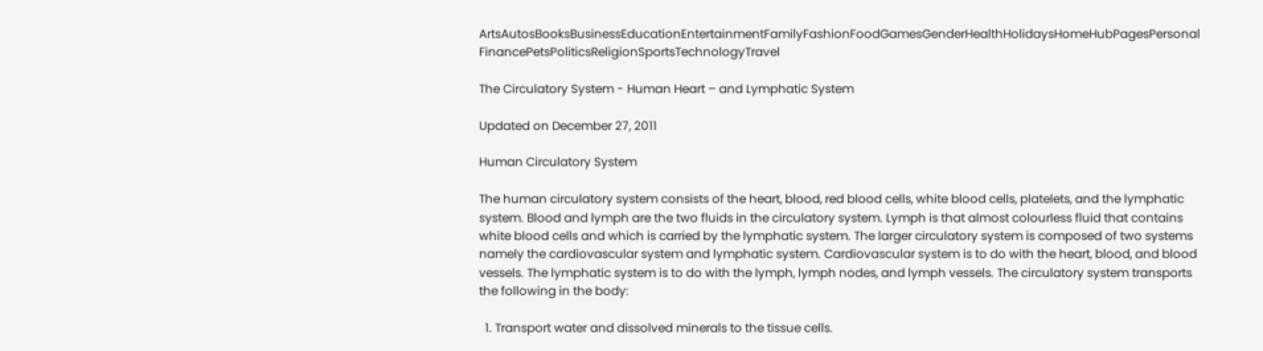ArtsAutosBooksBusinessEducationEntertainmentFamilyFashionFoodGamesGenderHealthHolidaysHomeHubPagesPersonal FinancePetsPoliticsReligionSportsTechnologyTravel

The Circulatory System - Human Heart – and Lymphatic System

Updated on December 27, 2011

Human Circulatory System

The human circulatory system consists of the heart, blood, red blood cells, white blood cells, platelets, and the lymphatic system. Blood and lymph are the two fluids in the circulatory system. Lymph is that almost colourless fluid that contains white blood cells and which is carried by the lymphatic system. The larger circulatory system is composed of two systems namely the cardiovascular system and lymphatic system. Cardiovascular system is to do with the heart, blood, and blood vessels. The lymphatic system is to do with the lymph, lymph nodes, and lymph vessels. The circulatory system transports the following in the body:

  1. Transport water and dissolved minerals to the tissue cells.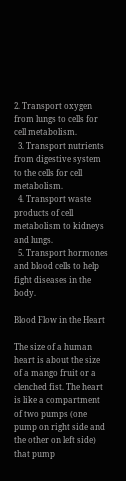2. Transport oxygen from lungs to cells for cell metabolism.
  3. Transport nutrients from digestive system to the cells for cell metabolism.
  4. Transport waste products of cell metabolism to kidneys and lungs.
  5. Transport hormones and blood cells to help fight diseases in the body.

Blood Flow in the Heart

The size of a human heart is about the size of a mango fruit or a clenched fist. The heart is like a compartment of two pumps (one pump on right side and the other on left side) that pump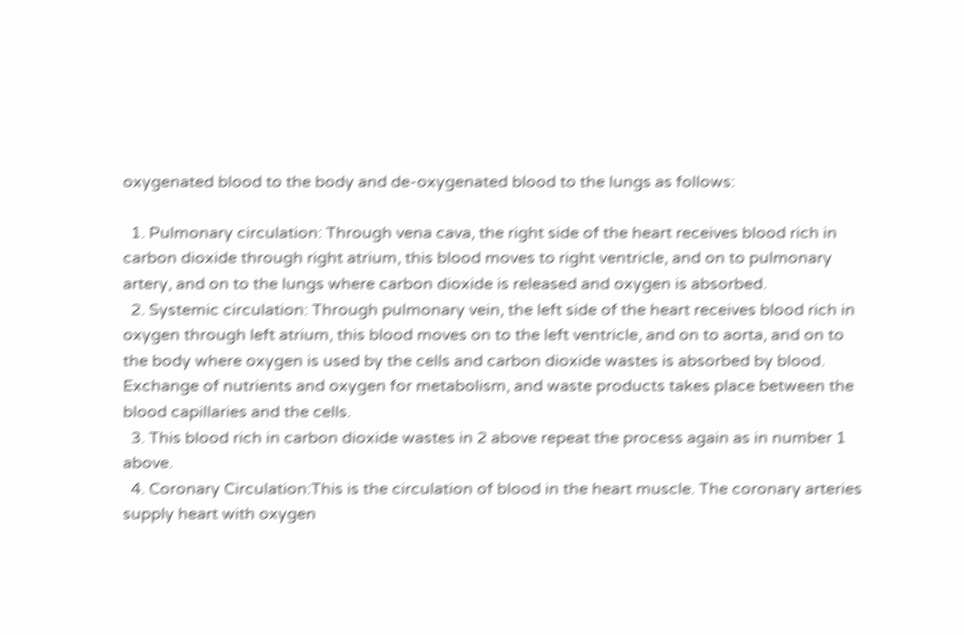oxygenated blood to the body and de-oxygenated blood to the lungs as follows:

  1. Pulmonary circulation: Through vena cava, the right side of the heart receives blood rich in carbon dioxide through right atrium, this blood moves to right ventricle, and on to pulmonary artery, and on to the lungs where carbon dioxide is released and oxygen is absorbed.
  2. Systemic circulation: Through pulmonary vein, the left side of the heart receives blood rich in oxygen through left atrium, this blood moves on to the left ventricle, and on to aorta, and on to the body where oxygen is used by the cells and carbon dioxide wastes is absorbed by blood. Exchange of nutrients and oxygen for metabolism, and waste products takes place between the blood capillaries and the cells.
  3. This blood rich in carbon dioxide wastes in 2 above repeat the process again as in number 1 above.
  4. Coronary Circulation:This is the circulation of blood in the heart muscle. The coronary arteries supply heart with oxygen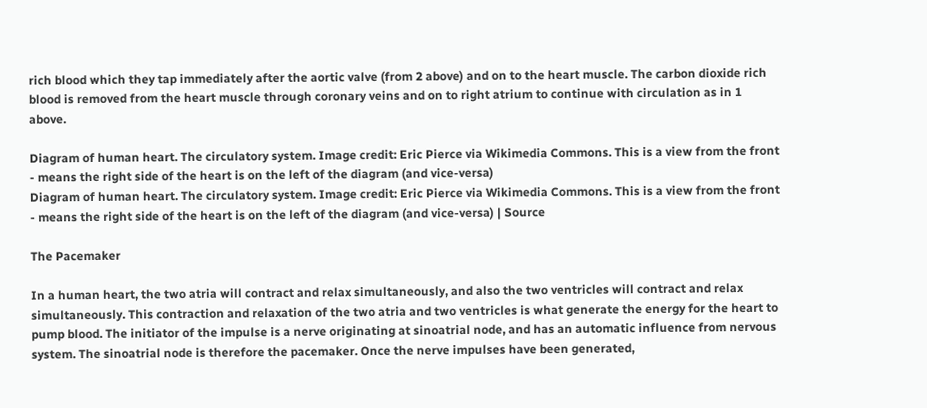rich blood which they tap immediately after the aortic valve (from 2 above) and on to the heart muscle. The carbon dioxide rich blood is removed from the heart muscle through coronary veins and on to right atrium to continue with circulation as in 1 above.

Diagram of human heart. The circulatory system. Image credit: Eric Pierce via Wikimedia Commons. This is a view from the front - means the right side of the heart is on the left of the diagram (and vice-versa)
Diagram of human heart. The circulatory system. Image credit: Eric Pierce via Wikimedia Commons. This is a view from the front - means the right side of the heart is on the left of the diagram (and vice-versa) | Source

The Pacemaker

In a human heart, the two atria will contract and relax simultaneously, and also the two ventricles will contract and relax simultaneously. This contraction and relaxation of the two atria and two ventricles is what generate the energy for the heart to pump blood. The initiator of the impulse is a nerve originating at sinoatrial node, and has an automatic influence from nervous system. The sinoatrial node is therefore the pacemaker. Once the nerve impulses have been generated,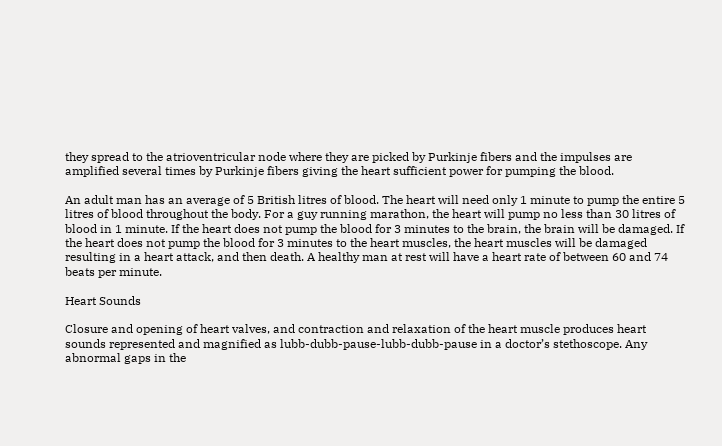they spread to the atrioventricular node where they are picked by Purkinje fibers and the impulses are amplified several times by Purkinje fibers giving the heart sufficient power for pumping the blood.

An adult man has an average of 5 British litres of blood. The heart will need only 1 minute to pump the entire 5 litres of blood throughout the body. For a guy running marathon, the heart will pump no less than 30 litres of blood in 1 minute. If the heart does not pump the blood for 3 minutes to the brain, the brain will be damaged. If the heart does not pump the blood for 3 minutes to the heart muscles, the heart muscles will be damaged resulting in a heart attack, and then death. A healthy man at rest will have a heart rate of between 60 and 74 beats per minute.

Heart Sounds

Closure and opening of heart valves, and contraction and relaxation of the heart muscle produces heart sounds represented and magnified as lubb-dubb-pause-lubb-dubb-pause in a doctor’s stethoscope. Any abnormal gaps in the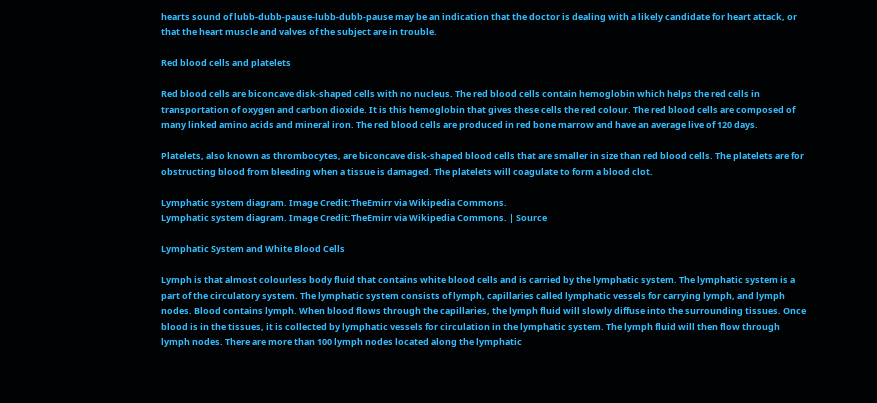hearts sound of lubb-dubb-pause-lubb-dubb-pause may be an indication that the doctor is dealing with a likely candidate for heart attack, or that the heart muscle and valves of the subject are in trouble.

Red blood cells and platelets

Red blood cells are biconcave disk-shaped cells with no nucleus. The red blood cells contain hemoglobin which helps the red cells in transportation of oxygen and carbon dioxide. It is this hemoglobin that gives these cells the red colour. The red blood cells are composed of many linked amino acids and mineral iron. The red blood cells are produced in red bone marrow and have an average live of 120 days.

Platelets, also known as thrombocytes, are biconcave disk-shaped blood cells that are smaller in size than red blood cells. The platelets are for obstructing blood from bleeding when a tissue is damaged. The platelets will coagulate to form a blood clot.

Lymphatic system diagram. Image Credit:TheEmirr via Wikipedia Commons.
Lymphatic system diagram. Image Credit:TheEmirr via Wikipedia Commons. | Source

Lymphatic System and White Blood Cells

Lymph is that almost colourless body fluid that contains white blood cells and is carried by the lymphatic system. The lymphatic system is a part of the circulatory system. The lymphatic system consists of lymph, capillaries called lymphatic vessels for carrying lymph, and lymph nodes. Blood contains lymph. When blood flows through the capillaries, the lymph fluid will slowly diffuse into the surrounding tissues. Once blood is in the tissues, it is collected by lymphatic vessels for circulation in the lymphatic system. The lymph fluid will then flow through lymph nodes. There are more than 100 lymph nodes located along the lymphatic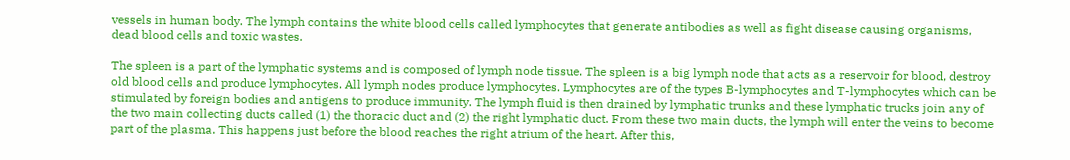vessels in human body. The lymph contains the white blood cells called lymphocytes that generate antibodies as well as fight disease causing organisms, dead blood cells and toxic wastes.

The spleen is a part of the lymphatic systems and is composed of lymph node tissue. The spleen is a big lymph node that acts as a reservoir for blood, destroy old blood cells and produce lymphocytes. All lymph nodes produce lymphocytes. Lymphocytes are of the types B-lymphocytes and T-lymphocytes which can be stimulated by foreign bodies and antigens to produce immunity. The lymph fluid is then drained by lymphatic trunks and these lymphatic trucks join any of the two main collecting ducts called (1) the thoracic duct and (2) the right lymphatic duct. From these two main ducts, the lymph will enter the veins to become part of the plasma. This happens just before the blood reaches the right atrium of the heart. After this,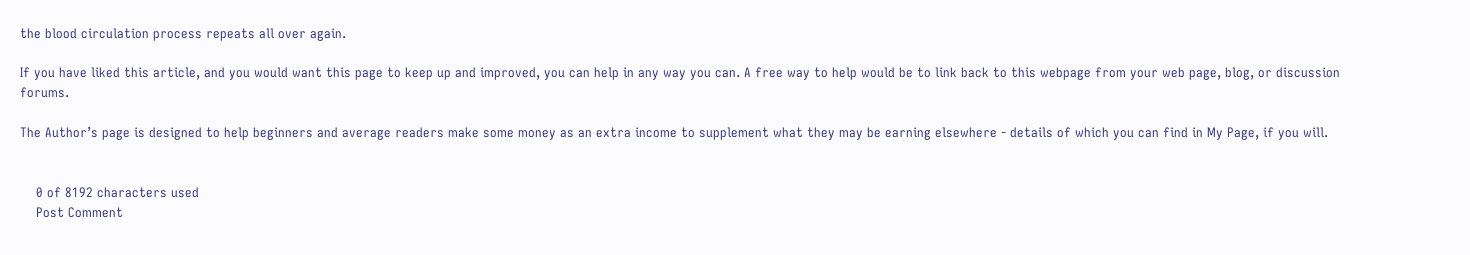the blood circulation process repeats all over again.

If you have liked this article, and you would want this page to keep up and improved, you can help in any way you can. A free way to help would be to link back to this webpage from your web page, blog, or discussion forums.

The Author’s page is designed to help beginners and average readers make some money as an extra income to supplement what they may be earning elsewhere - details of which you can find in My Page, if you will.


    0 of 8192 characters used
    Post Comment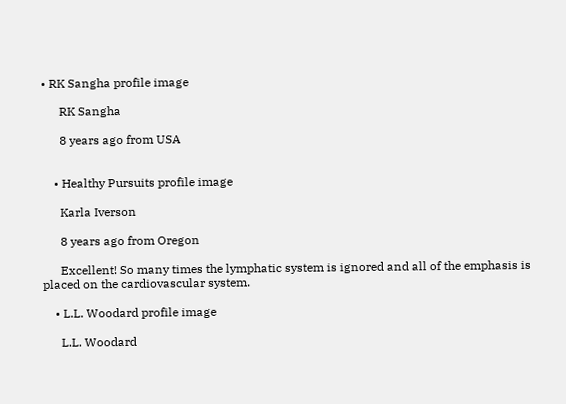• RK Sangha profile image

      RK Sangha

      8 years ago from USA


    • Healthy Pursuits profile image

      Karla Iverson

      8 years ago from Oregon

      Excellent! So many times the lymphatic system is ignored and all of the emphasis is placed on the cardiovascular system.

    • L.L. Woodard profile image

      L.L. Woodard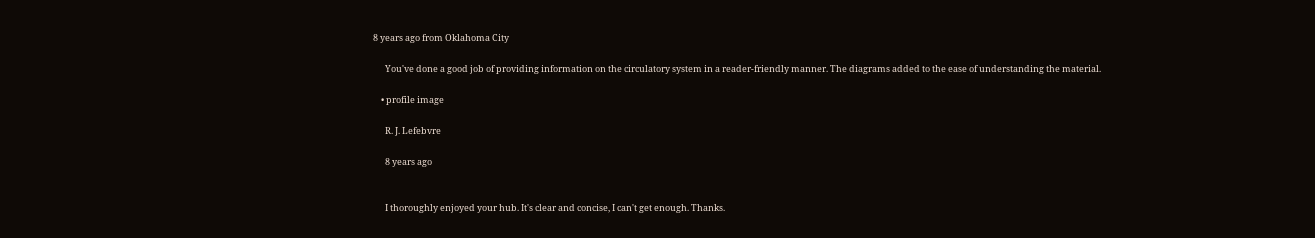8 years ago from Oklahoma City

      You've done a good job of providing information on the circulatory system in a reader-friendly manner. The diagrams added to the ease of understanding the material.

    • profile image

      R. J. Lefebvre

      8 years ago


      I thoroughly enjoyed your hub. It's clear and concise, I can't get enough. Thanks.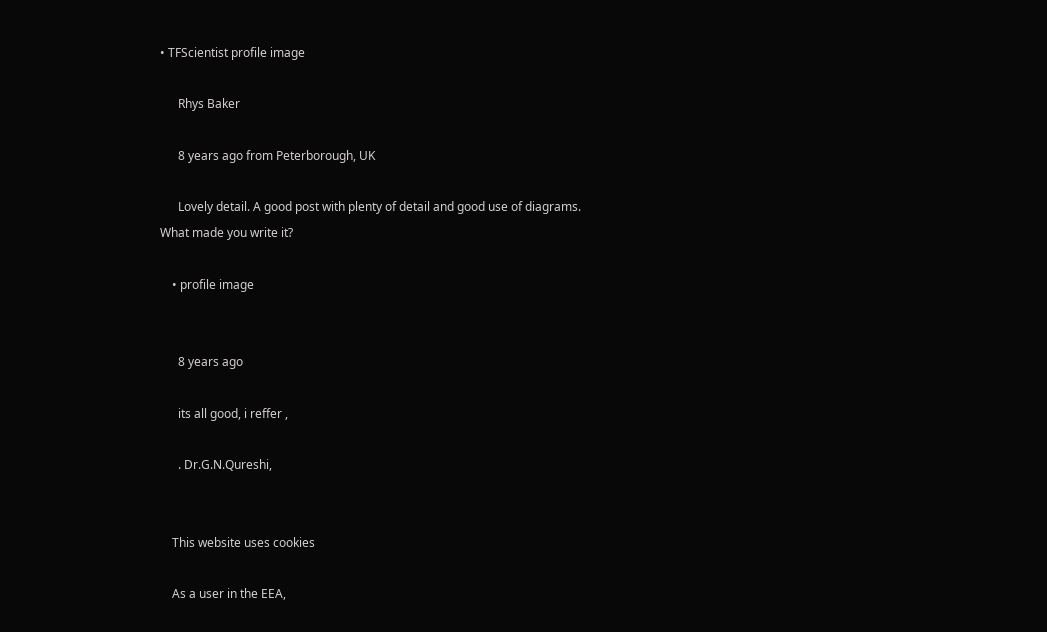• TFScientist profile image

      Rhys Baker

      8 years ago from Peterborough, UK

      Lovely detail. A good post with plenty of detail and good use of diagrams. What made you write it?

    • profile image


      8 years ago

      its all good, i reffer ,

      . Dr.G.N.Qureshi,


    This website uses cookies

    As a user in the EEA,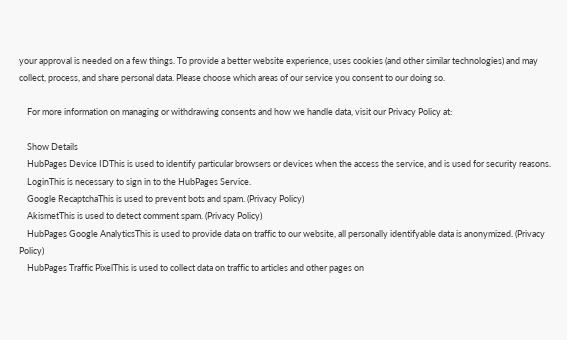your approval is needed on a few things. To provide a better website experience, uses cookies (and other similar technologies) and may collect, process, and share personal data. Please choose which areas of our service you consent to our doing so.

    For more information on managing or withdrawing consents and how we handle data, visit our Privacy Policy at:

    Show Details
    HubPages Device IDThis is used to identify particular browsers or devices when the access the service, and is used for security reasons.
    LoginThis is necessary to sign in to the HubPages Service.
    Google RecaptchaThis is used to prevent bots and spam. (Privacy Policy)
    AkismetThis is used to detect comment spam. (Privacy Policy)
    HubPages Google AnalyticsThis is used to provide data on traffic to our website, all personally identifyable data is anonymized. (Privacy Policy)
    HubPages Traffic PixelThis is used to collect data on traffic to articles and other pages on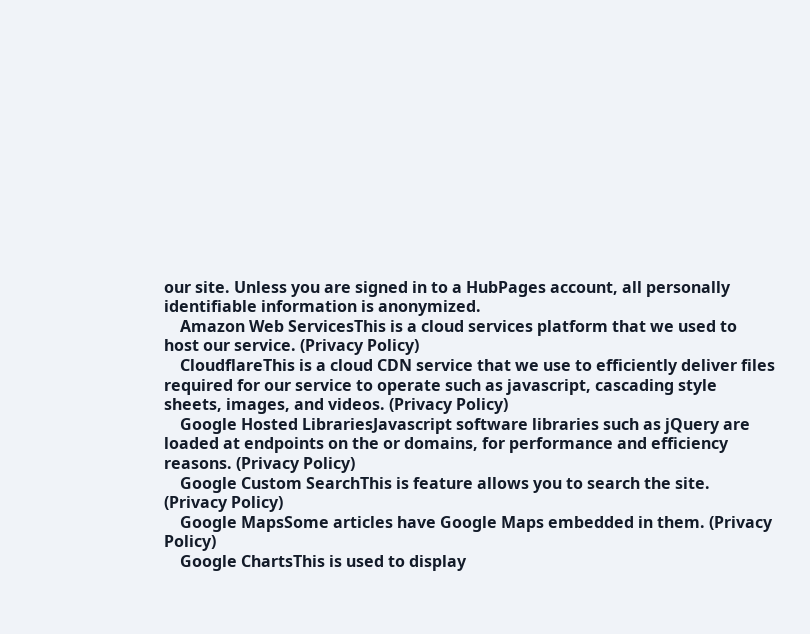our site. Unless you are signed in to a HubPages account, all personally identifiable information is anonymized.
    Amazon Web ServicesThis is a cloud services platform that we used to host our service. (Privacy Policy)
    CloudflareThis is a cloud CDN service that we use to efficiently deliver files required for our service to operate such as javascript, cascading style sheets, images, and videos. (Privacy Policy)
    Google Hosted LibrariesJavascript software libraries such as jQuery are loaded at endpoints on the or domains, for performance and efficiency reasons. (Privacy Policy)
    Google Custom SearchThis is feature allows you to search the site. (Privacy Policy)
    Google MapsSome articles have Google Maps embedded in them. (Privacy Policy)
    Google ChartsThis is used to display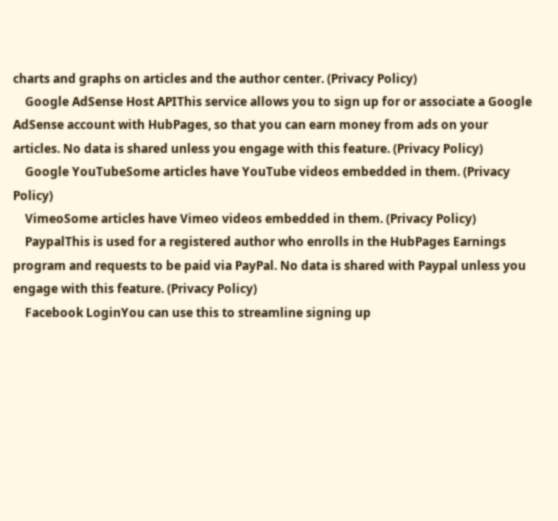charts and graphs on articles and the author center. (Privacy Policy)
    Google AdSense Host APIThis service allows you to sign up for or associate a Google AdSense account with HubPages, so that you can earn money from ads on your articles. No data is shared unless you engage with this feature. (Privacy Policy)
    Google YouTubeSome articles have YouTube videos embedded in them. (Privacy Policy)
    VimeoSome articles have Vimeo videos embedded in them. (Privacy Policy)
    PaypalThis is used for a registered author who enrolls in the HubPages Earnings program and requests to be paid via PayPal. No data is shared with Paypal unless you engage with this feature. (Privacy Policy)
    Facebook LoginYou can use this to streamline signing up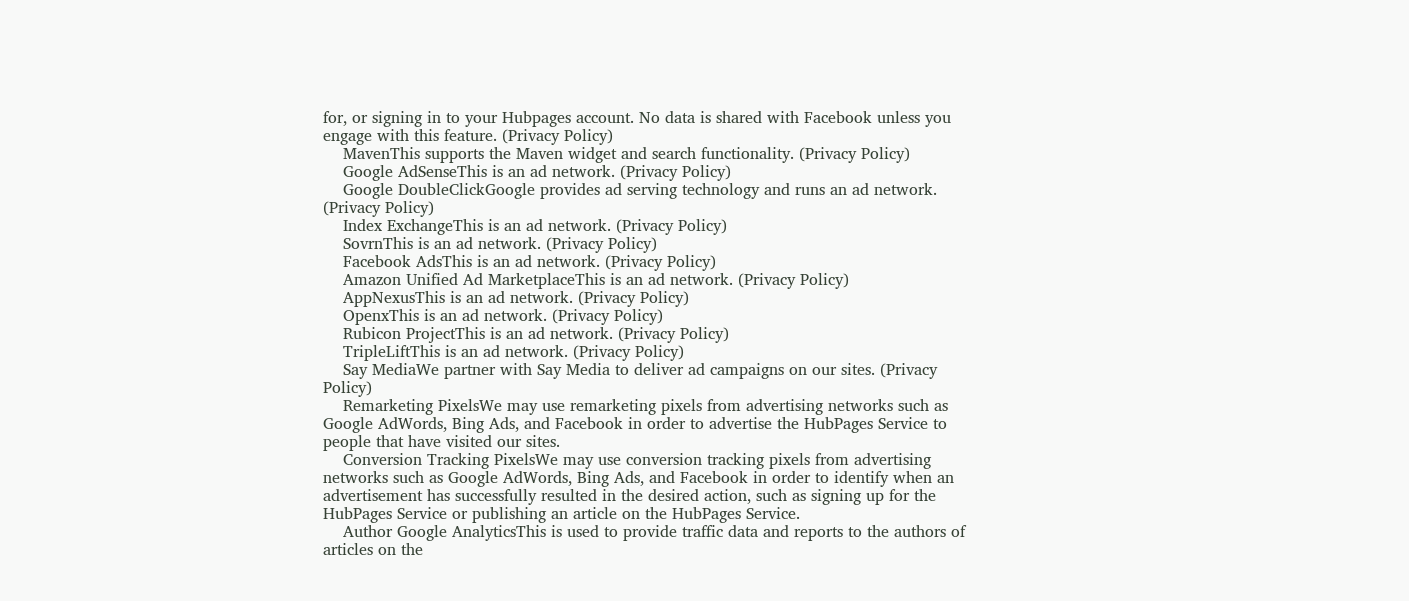for, or signing in to your Hubpages account. No data is shared with Facebook unless you engage with this feature. (Privacy Policy)
    MavenThis supports the Maven widget and search functionality. (Privacy Policy)
    Google AdSenseThis is an ad network. (Privacy Policy)
    Google DoubleClickGoogle provides ad serving technology and runs an ad network. (Privacy Policy)
    Index ExchangeThis is an ad network. (Privacy Policy)
    SovrnThis is an ad network. (Privacy Policy)
    Facebook AdsThis is an ad network. (Privacy Policy)
    Amazon Unified Ad MarketplaceThis is an ad network. (Privacy Policy)
    AppNexusThis is an ad network. (Privacy Policy)
    OpenxThis is an ad network. (Privacy Policy)
    Rubicon ProjectThis is an ad network. (Privacy Policy)
    TripleLiftThis is an ad network. (Privacy Policy)
    Say MediaWe partner with Say Media to deliver ad campaigns on our sites. (Privacy Policy)
    Remarketing PixelsWe may use remarketing pixels from advertising networks such as Google AdWords, Bing Ads, and Facebook in order to advertise the HubPages Service to people that have visited our sites.
    Conversion Tracking PixelsWe may use conversion tracking pixels from advertising networks such as Google AdWords, Bing Ads, and Facebook in order to identify when an advertisement has successfully resulted in the desired action, such as signing up for the HubPages Service or publishing an article on the HubPages Service.
    Author Google AnalyticsThis is used to provide traffic data and reports to the authors of articles on the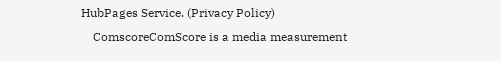HubPages Service. (Privacy Policy)
    ComscoreComScore is a media measurement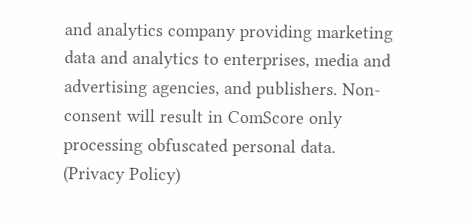and analytics company providing marketing data and analytics to enterprises, media and advertising agencies, and publishers. Non-consent will result in ComScore only processing obfuscated personal data. (Privacy Policy)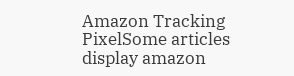Amazon Tracking PixelSome articles display amazon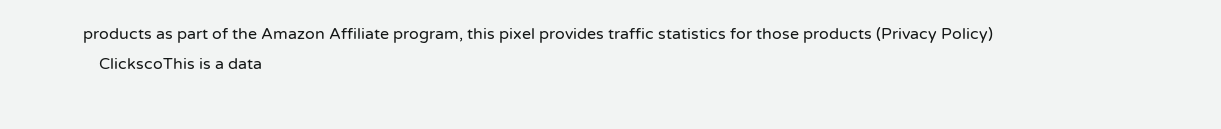products as part of the Amazon Affiliate program, this pixel provides traffic statistics for those products (Privacy Policy)
    ClickscoThis is a data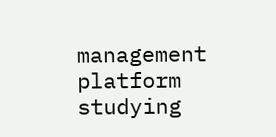management platform studying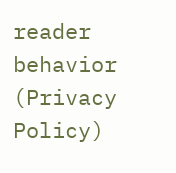reader behavior (Privacy Policy)